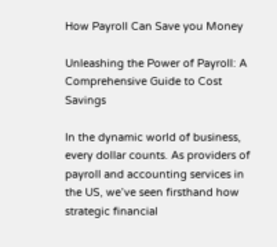How Payroll Can Save you Money

Unleashing the Power of Payroll: A Comprehensive Guide to Cost Savings

In the dynamic world of business, every dollar counts. As providers of payroll and accounting services in the US, we’ve seen firsthand how strategic financial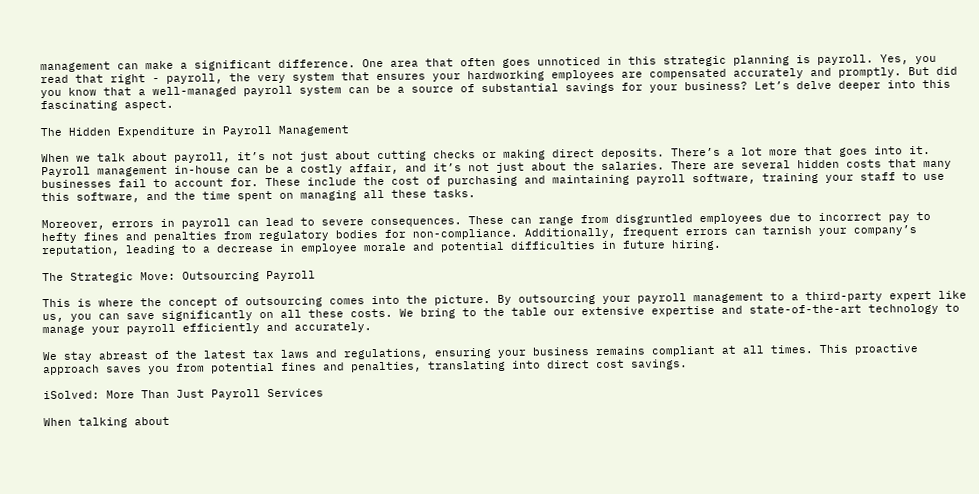management can make a significant difference. One area that often goes unnoticed in this strategic planning is payroll. Yes, you read that right - payroll, the very system that ensures your hardworking employees are compensated accurately and promptly. But did you know that a well-managed payroll system can be a source of substantial savings for your business? Let’s delve deeper into this fascinating aspect.

The Hidden Expenditure in Payroll Management

When we talk about payroll, it’s not just about cutting checks or making direct deposits. There’s a lot more that goes into it. Payroll management in-house can be a costly affair, and it’s not just about the salaries. There are several hidden costs that many businesses fail to account for. These include the cost of purchasing and maintaining payroll software, training your staff to use this software, and the time spent on managing all these tasks.

Moreover, errors in payroll can lead to severe consequences. These can range from disgruntled employees due to incorrect pay to hefty fines and penalties from regulatory bodies for non-compliance. Additionally, frequent errors can tarnish your company’s reputation, leading to a decrease in employee morale and potential difficulties in future hiring.

The Strategic Move: Outsourcing Payroll

This is where the concept of outsourcing comes into the picture. By outsourcing your payroll management to a third-party expert like us, you can save significantly on all these costs. We bring to the table our extensive expertise and state-of-the-art technology to manage your payroll efficiently and accurately.

We stay abreast of the latest tax laws and regulations, ensuring your business remains compliant at all times. This proactive approach saves you from potential fines and penalties, translating into direct cost savings.

iSolved: More Than Just Payroll Services

When talking about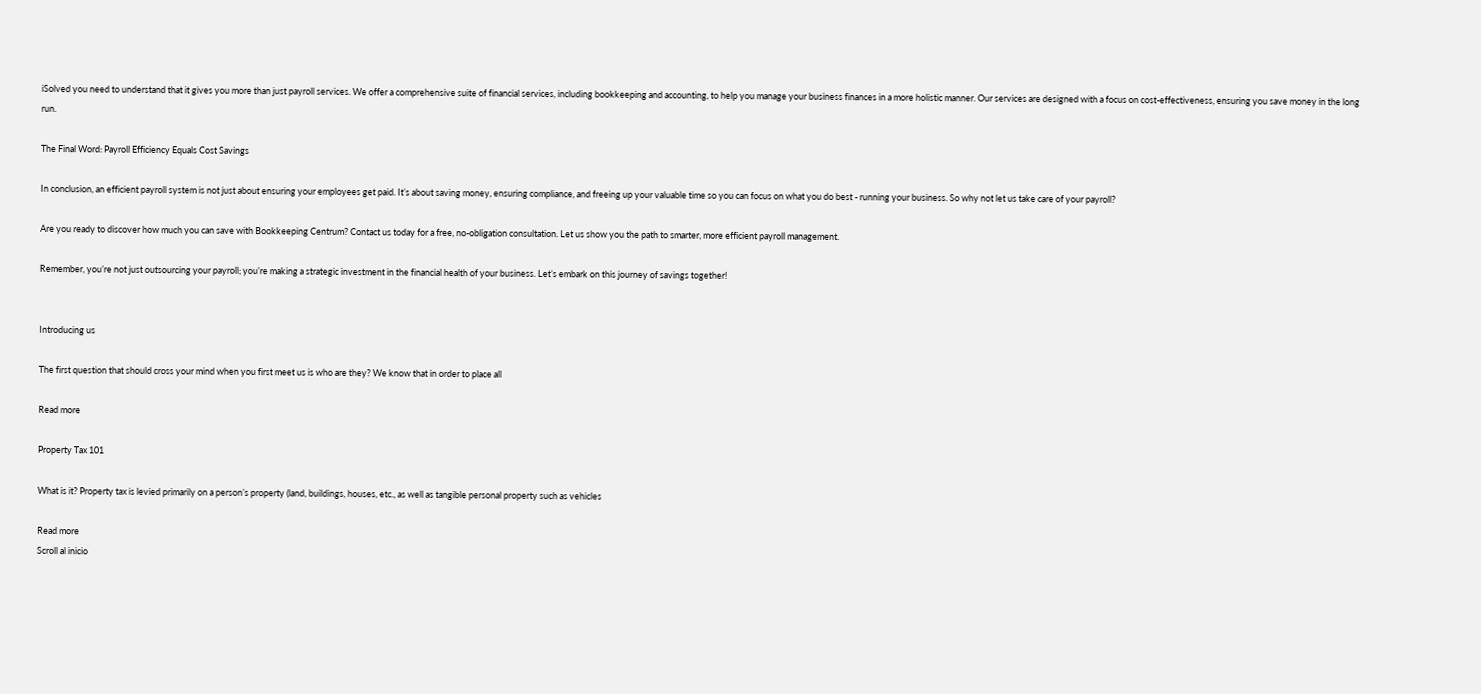iSolved you need to understand that it gives you more than just payroll services. We offer a comprehensive suite of financial services, including bookkeeping and accounting, to help you manage your business finances in a more holistic manner. Our services are designed with a focus on cost-effectiveness, ensuring you save money in the long run.

The Final Word: Payroll Efficiency Equals Cost Savings

In conclusion, an efficient payroll system is not just about ensuring your employees get paid. It’s about saving money, ensuring compliance, and freeing up your valuable time so you can focus on what you do best - running your business. So why not let us take care of your payroll?

Are you ready to discover how much you can save with Bookkeeping Centrum? Contact us today for a free, no-obligation consultation. Let us show you the path to smarter, more efficient payroll management.

Remember, you’re not just outsourcing your payroll; you’re making a strategic investment in the financial health of your business. Let’s embark on this journey of savings together!


Introducing us

The first question that should cross your mind when you first meet us is who are they? We know that in order to place all

Read more

Property Tax 101

What is it? Property tax is levied primarily on a person’s property (land, buildings, houses, etc., as well as tangible personal property such as vehicles

Read more
Scroll al inicio